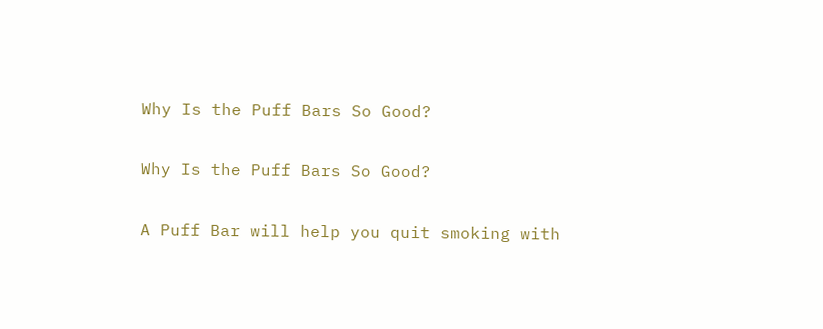Why Is the Puff Bars So Good?

Why Is the Puff Bars So Good?

A Puff Bar will help you quit smoking with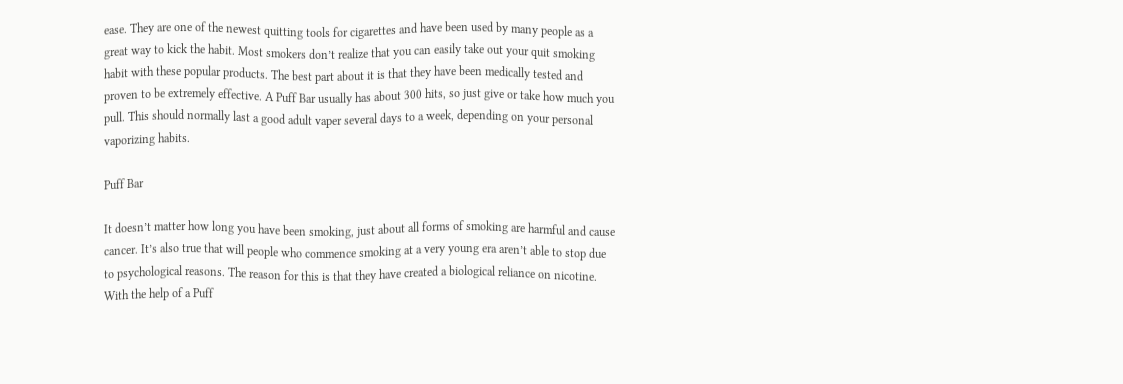ease. They are one of the newest quitting tools for cigarettes and have been used by many people as a great way to kick the habit. Most smokers don’t realize that you can easily take out your quit smoking habit with these popular products. The best part about it is that they have been medically tested and proven to be extremely effective. A Puff Bar usually has about 300 hits, so just give or take how much you pull. This should normally last a good adult vaper several days to a week, depending on your personal vaporizing habits.

Puff Bar

It doesn’t matter how long you have been smoking, just about all forms of smoking are harmful and cause cancer. It’s also true that will people who commence smoking at a very young era aren’t able to stop due to psychological reasons. The reason for this is that they have created a biological reliance on nicotine. With the help of a Puff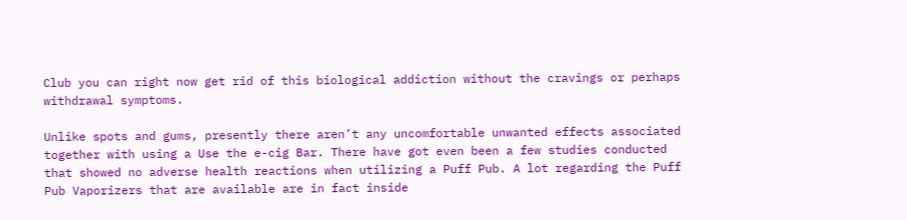Club you can right now get rid of this biological addiction without the cravings or perhaps withdrawal symptoms.

Unlike spots and gums, presently there aren’t any uncomfortable unwanted effects associated together with using a Use the e-cig Bar. There have got even been a few studies conducted that showed no adverse health reactions when utilizing a Puff Pub. A lot regarding the Puff Pub Vaporizers that are available are in fact inside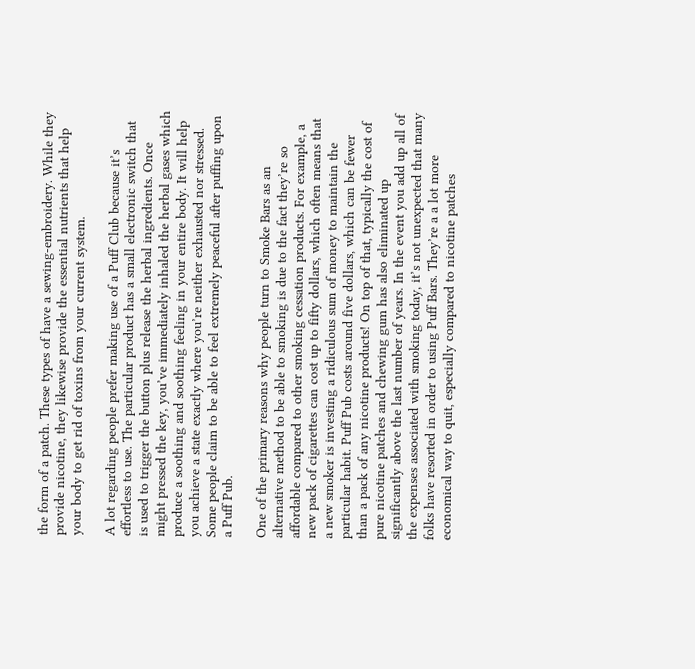the form of a patch. These types of have a sewing-embroidery. While they provide nicotine, they likewise provide the essential nutrients that help your body to get rid of toxins from your current system.

A lot regarding people prefer making use of a Puff Club because it’s effortless to use. The particular product has a small electronic switch that is used to trigger the button plus release the herbal ingredients. Once might pressed the key, you’ve immediately inhaled the herbal gases which produce a soothing and soothing feeling in your entire body. It will help you achieve a state exactly where you’re neither exhausted nor stressed. Some people claim to be able to feel extremely peaceful after puffing upon a Puff Pub.

One of the primary reasons why people turn to Smoke Bars as an alternative method to be able to smoking is due to the fact they’re so affordable compared to other smoking cessation products. For example, a new pack of cigarettes can cost up to fifty dollars, which often means that a new smoker is investing a ridiculous sum of money to maintain the particular habit. Puff Pub costs around five dollars, which can be fewer than a pack of any nicotine products! On top of that, typically the cost of pure nicotine patches and chewing gum has also eliminated up significantly above the last number of years. In the event you add up all of the expenses associated with smoking today, it’s not unexpected that many folks have resorted in order to using Puff Bars. They’re a a lot more economical way to quit, especially compared to nicotine patches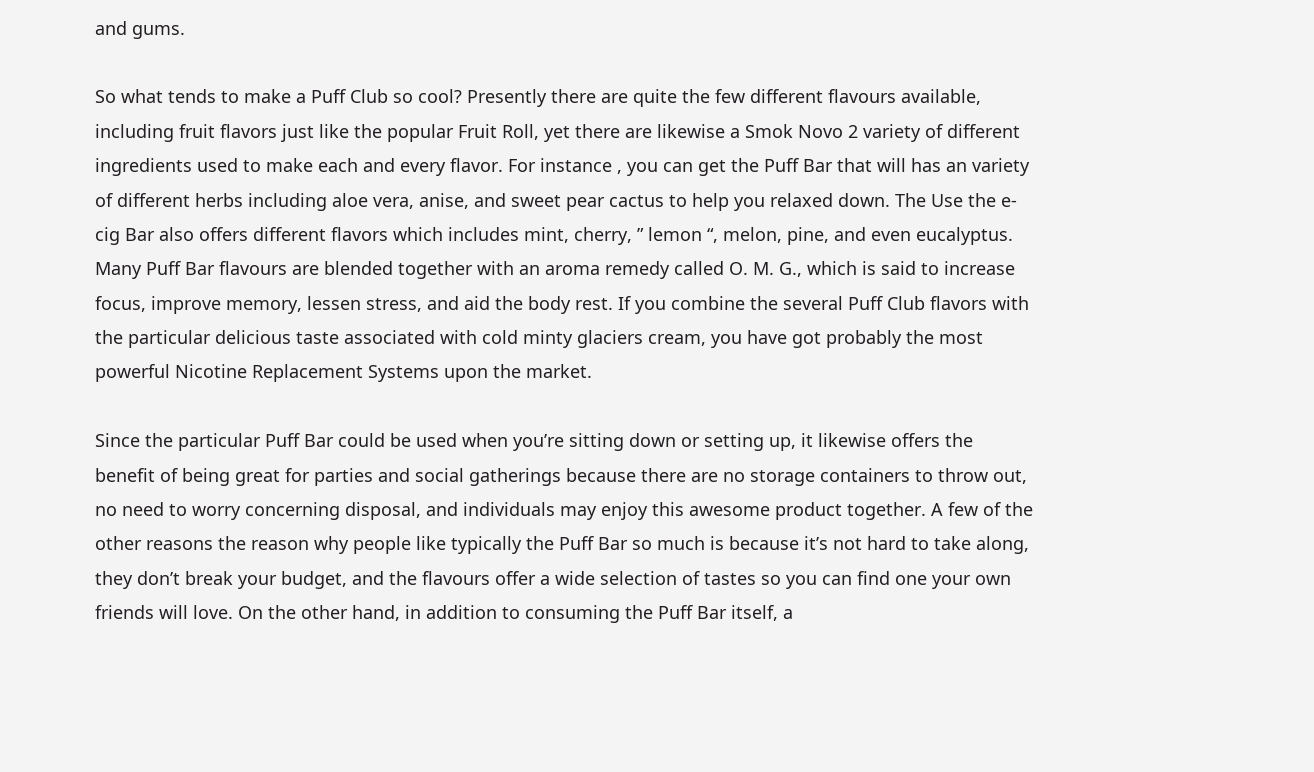and gums.

So what tends to make a Puff Club so cool? Presently there are quite the few different flavours available, including fruit flavors just like the popular Fruit Roll, yet there are likewise a Smok Novo 2 variety of different ingredients used to make each and every flavor. For instance , you can get the Puff Bar that will has an variety of different herbs including aloe vera, anise, and sweet pear cactus to help you relaxed down. The Use the e-cig Bar also offers different flavors which includes mint, cherry, ” lemon “, melon, pine, and even eucalyptus. Many Puff Bar flavours are blended together with an aroma remedy called O. M. G., which is said to increase focus, improve memory, lessen stress, and aid the body rest. If you combine the several Puff Club flavors with the particular delicious taste associated with cold minty glaciers cream, you have got probably the most powerful Nicotine Replacement Systems upon the market.

Since the particular Puff Bar could be used when you’re sitting down or setting up, it likewise offers the benefit of being great for parties and social gatherings because there are no storage containers to throw out, no need to worry concerning disposal, and individuals may enjoy this awesome product together. A few of the other reasons the reason why people like typically the Puff Bar so much is because it’s not hard to take along, they don’t break your budget, and the flavours offer a wide selection of tastes so you can find one your own friends will love. On the other hand, in addition to consuming the Puff Bar itself, a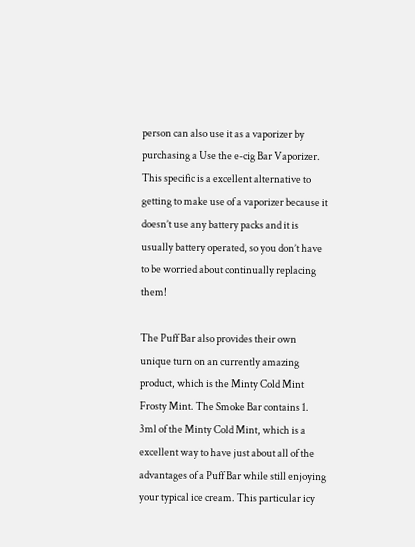person can also use it as a vaporizer by purchasing a Use the e-cig Bar Vaporizer. This specific is a excellent alternative to getting to make use of a vaporizer because it doesn’t use any battery packs and it is usually battery operated, so you don’t have to be worried about continually replacing them!

The Puff Bar also provides their own unique turn on an currently amazing product, which is the Minty Cold Mint Frosty Mint. The Smoke Bar contains 1. 3ml of the Minty Cold Mint, which is a excellent way to have just about all of the advantages of a Puff Bar while still enjoying your typical ice cream. This particular icy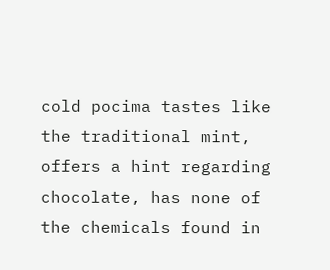cold pocima tastes like the traditional mint, offers a hint regarding chocolate, has none of the chemicals found in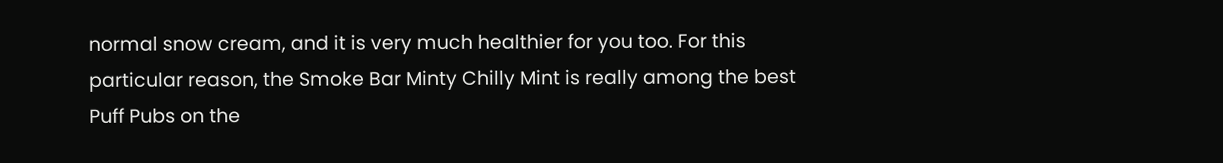normal snow cream, and it is very much healthier for you too. For this particular reason, the Smoke Bar Minty Chilly Mint is really among the best Puff Pubs on the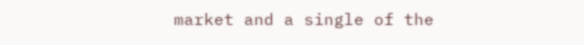market and a single of the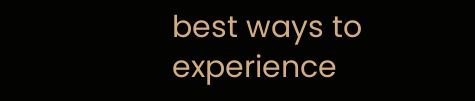best ways to experience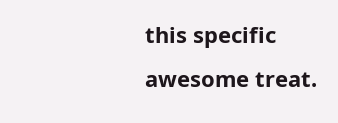this specific awesome treat.